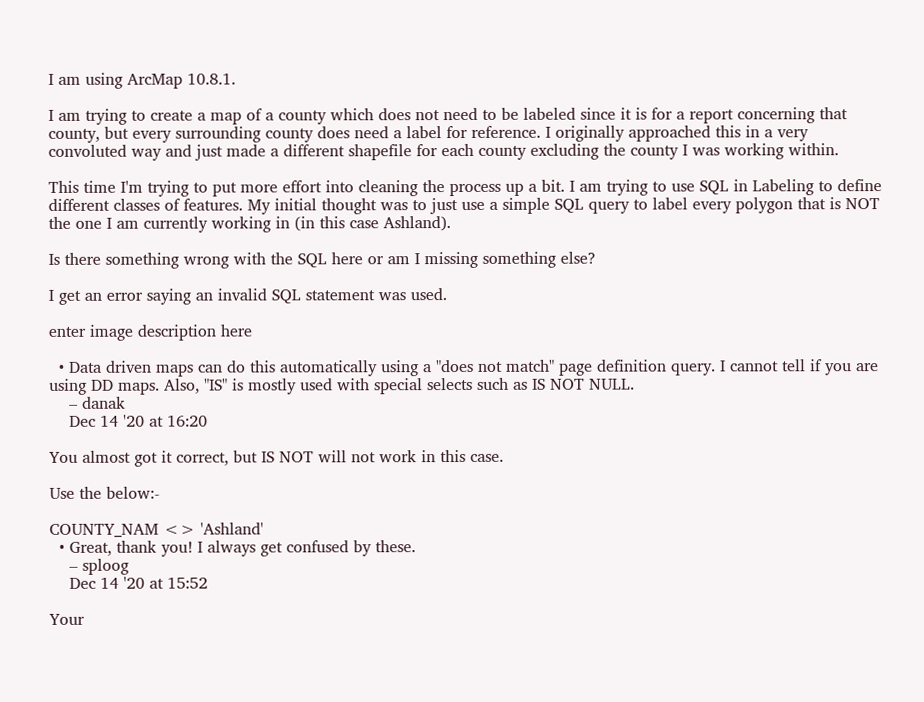I am using ArcMap 10.8.1.

I am trying to create a map of a county which does not need to be labeled since it is for a report concerning that county, but every surrounding county does need a label for reference. I originally approached this in a very convoluted way and just made a different shapefile for each county excluding the county I was working within.

This time I'm trying to put more effort into cleaning the process up a bit. I am trying to use SQL in Labeling to define different classes of features. My initial thought was to just use a simple SQL query to label every polygon that is NOT the one I am currently working in (in this case Ashland).

Is there something wrong with the SQL here or am I missing something else?

I get an error saying an invalid SQL statement was used.

enter image description here

  • Data driven maps can do this automatically using a "does not match" page definition query. I cannot tell if you are using DD maps. Also, "IS" is mostly used with special selects such as IS NOT NULL.
    – danak
    Dec 14 '20 at 16:20

You almost got it correct, but IS NOT will not work in this case.

Use the below:-

COUNTY_NAM <> 'Ashland'
  • Great, thank you! I always get confused by these.
    – sploog
    Dec 14 '20 at 15:52

Your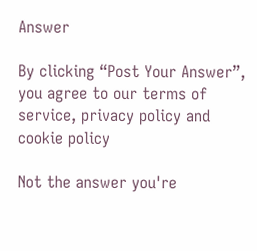Answer

By clicking “Post Your Answer”, you agree to our terms of service, privacy policy and cookie policy

Not the answer you're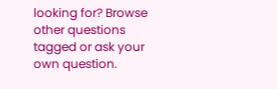looking for? Browse other questions tagged or ask your own question.